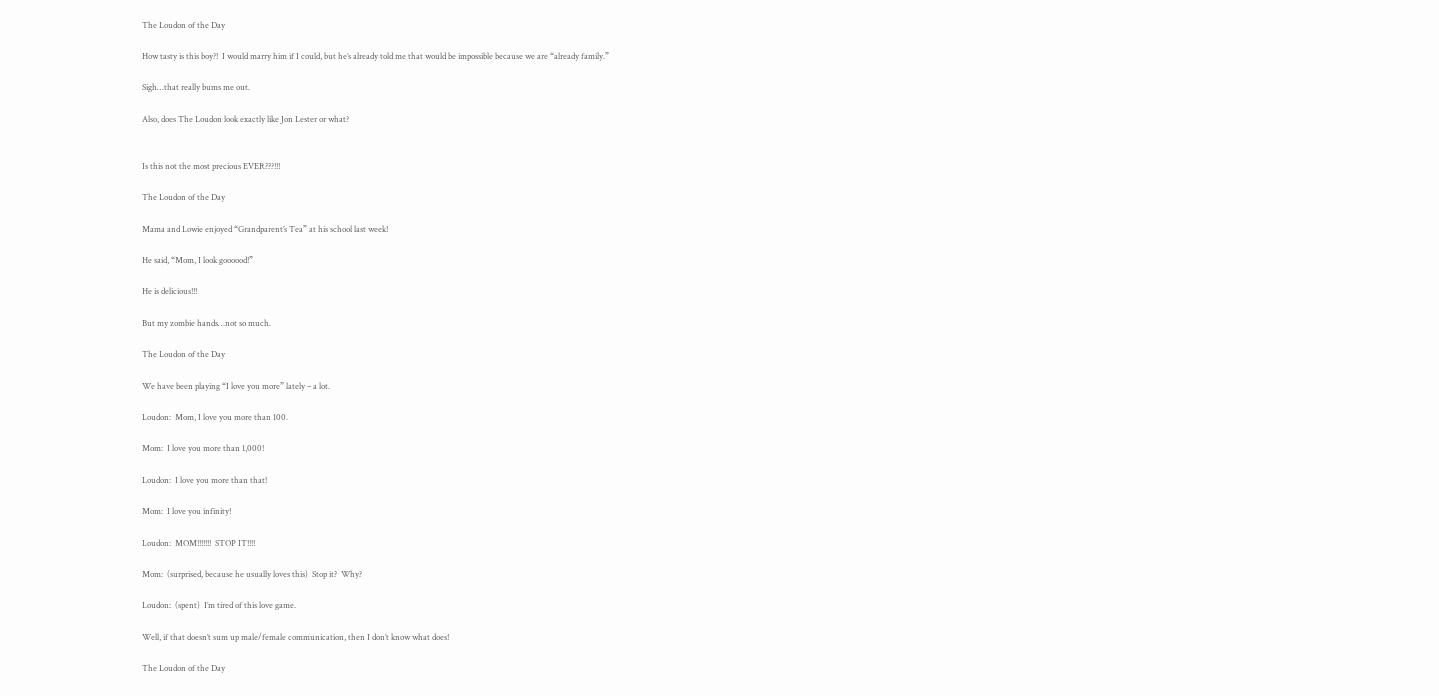The Loudon of the Day

How tasty is this boy?!  I would marry him if I could, but he’s already told me that would be impossible because we are “already family.”

Sigh…that really bums me out.

Also, does The Loudon look exactly like Jon Lester or what?


Is this not the most precious EVER???!!!

The Loudon of the Day

Mama and Lowie enjoyed “Grandparent’s Tea” at his school last week!

He said, “Mom, I look goooood!”

He is delicious!!!

But my zombie hands…not so much.

The Loudon of the Day

We have been playing “I love you more” lately – a lot.

Loudon:  Mom, I love you more than 100.

Mom:  I love you more than 1,000!

Loudon:  I love you more than that!

Mom:  I love you infinity!

Loudon:  MOM!!!!!!!  STOP IT!!!!

Mom:  (surprised, because he usually loves this)  Stop it?  Why?

Loudon:  (spent)  I’m tired of this love game.

Well, if that doesn’t sum up male/female communication, then I don’t know what does!

The Loudon of the Day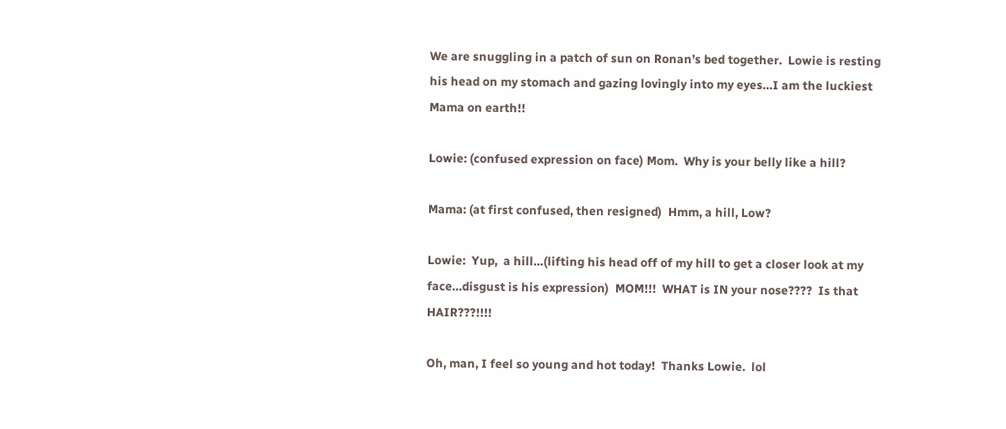We are snuggling in a patch of sun on Ronan’s bed together.  Lowie is resting his head on my stomach and gazing lovingly into my eyes…I am the luckiest Mama on earth!!

Lowie: (confused expression on face) Mom.  Why is your belly like a hill?

Mama: (at first confused, then resigned)  Hmm, a hill, Low?

Lowie:  Yup,  a hill…(lifting his head off of my hill to get a closer look at my face…disgust is his expression)  MOM!!!  WHAT is IN your nose????  Is that HAIR???!!!!

Oh, man, I feel so young and hot today!  Thanks Lowie.  lol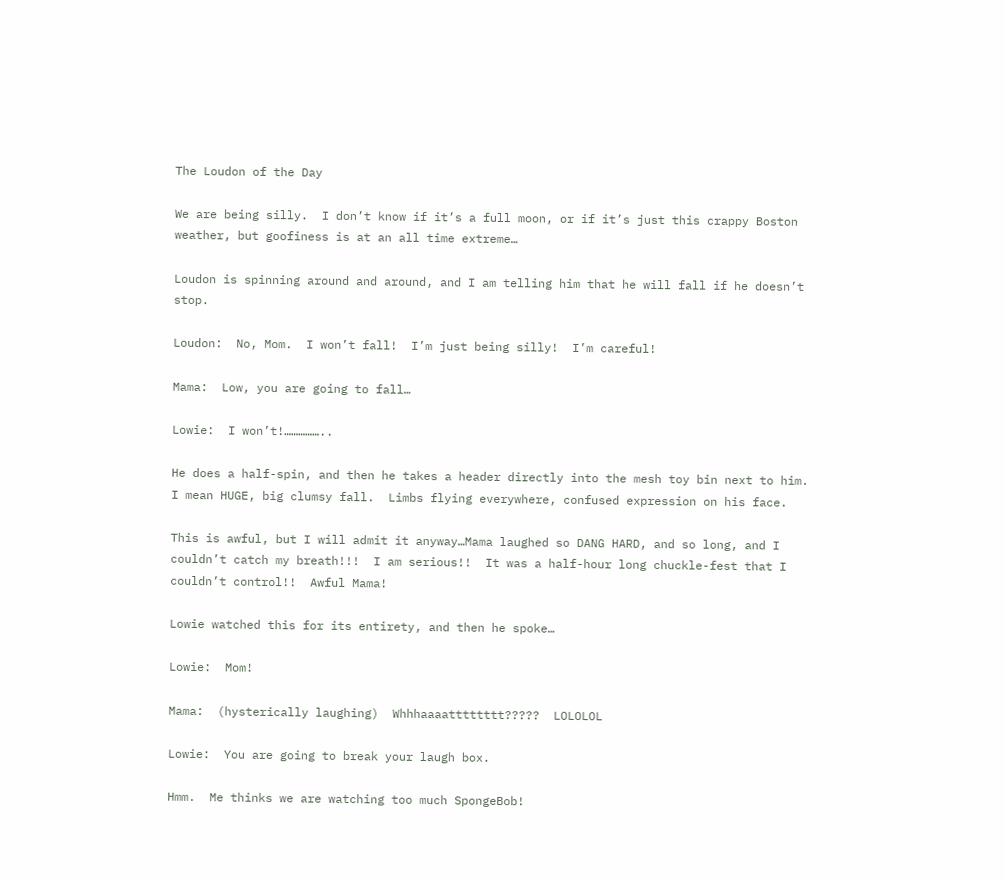The Loudon of the Day

We are being silly.  I don’t know if it’s a full moon, or if it’s just this crappy Boston weather, but goofiness is at an all time extreme…

Loudon is spinning around and around, and I am telling him that he will fall if he doesn’t stop.

Loudon:  No, Mom.  I won’t fall!  I’m just being silly!  I’m careful!

Mama:  Low, you are going to fall…

Lowie:  I won’t!……………..

He does a half-spin, and then he takes a header directly into the mesh toy bin next to him.  I mean HUGE, big clumsy fall.  Limbs flying everywhere, confused expression on his face.

This is awful, but I will admit it anyway…Mama laughed so DANG HARD, and so long, and I couldn’t catch my breath!!!  I am serious!!  It was a half-hour long chuckle-fest that I couldn’t control!!  Awful Mama!

Lowie watched this for its entirety, and then he spoke…

Lowie:  Mom!

Mama:  (hysterically laughing)  Whhhaaaatttttttt?????  LOLOLOL

Lowie:  You are going to break your laugh box.

Hmm.  Me thinks we are watching too much SpongeBob!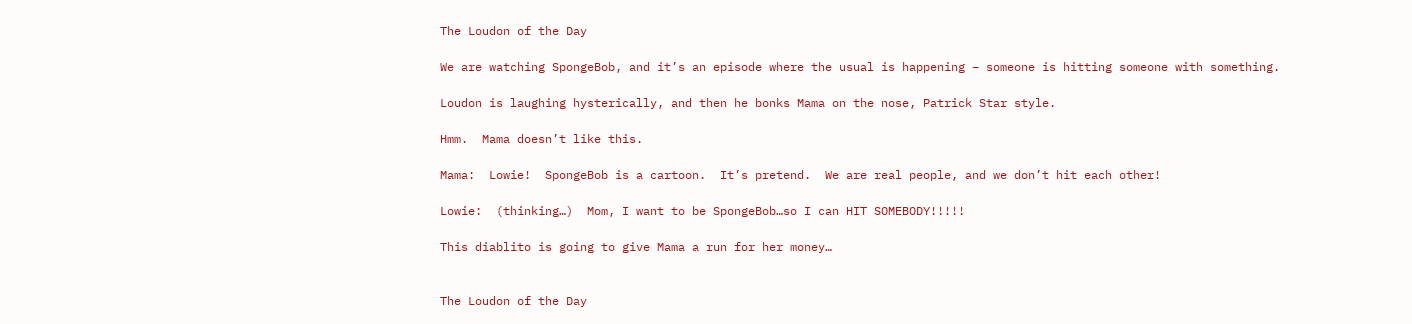The Loudon of the Day

We are watching SpongeBob, and it’s an episode where the usual is happening – someone is hitting someone with something.

Loudon is laughing hysterically, and then he bonks Mama on the nose, Patrick Star style.

Hmm.  Mama doesn’t like this.

Mama:  Lowie!  SpongeBob is a cartoon.  It’s pretend.  We are real people, and we don’t hit each other!

Lowie:  (thinking…)  Mom, I want to be SpongeBob…so I can HIT SOMEBODY!!!!!

This diablito is going to give Mama a run for her money…


The Loudon of the Day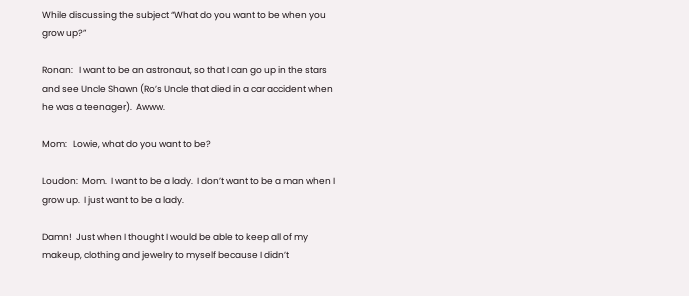While discussing the subject “What do you want to be when you grow up?”

Ronan:   I want to be an astronaut, so that I can go up in the stars and see Uncle Shawn (Ro’s Uncle that died in a car accident when he was a teenager).  Awww.

Mom:   Lowie, what do you want to be?

Loudon:  Mom.  I want to be a lady.  I don’t want to be a man when I grow up.  I just want to be a lady.

Damn!  Just when I thought I would be able to keep all of my makeup, clothing and jewelry to myself because I didn’t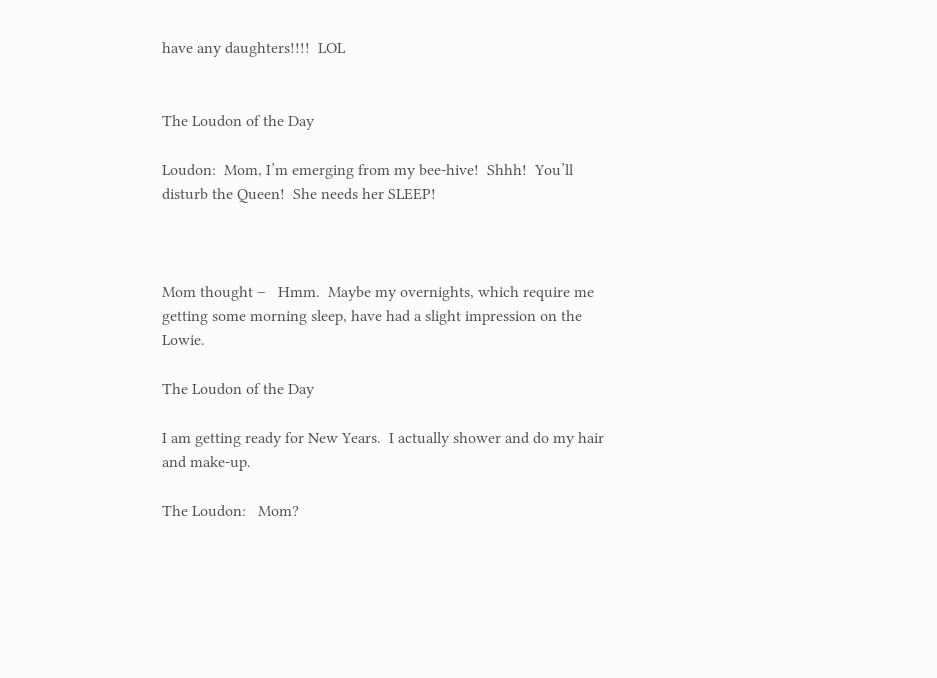have any daughters!!!!  LOL


The Loudon of the Day

Loudon:  Mom, I’m emerging from my bee-hive!  Shhh!  You’ll disturb the Queen!  She needs her SLEEP!



Mom thought –   Hmm.  Maybe my overnights, which require me getting some morning sleep, have had a slight impression on the Lowie.

The Loudon of the Day

I am getting ready for New Years.  I actually shower and do my hair and make-up.

The Loudon:   Mom?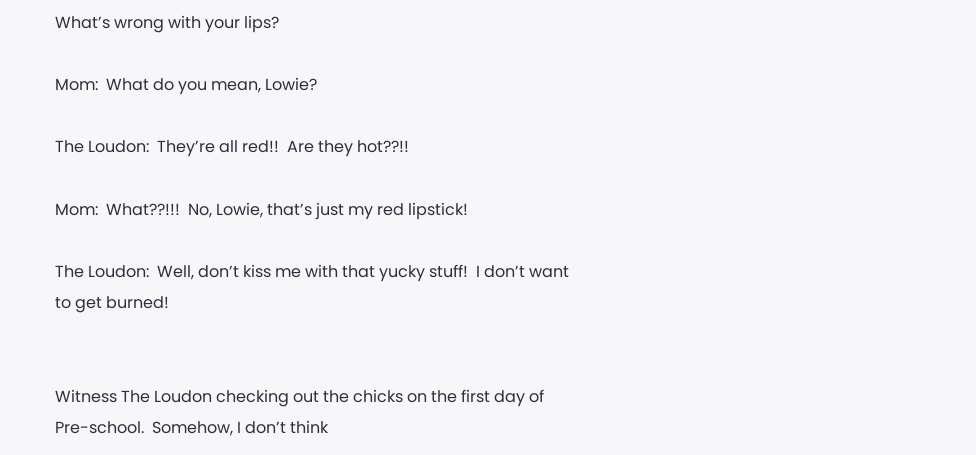What’s wrong with your lips?

Mom:  What do you mean, Lowie?

The Loudon:  They’re all red!!  Are they hot??!!

Mom:  What??!!!  No, Lowie, that’s just my red lipstick!

The Loudon:  Well, don’t kiss me with that yucky stuff!  I don’t want to get burned!


Witness The Loudon checking out the chicks on the first day of Pre-school.  Somehow, I don’t think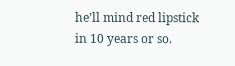he’ll mind red lipstick in 10 years or so.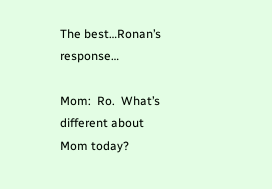The best…Ronan’s response…

Mom:  Ro.  What’s different about Mom today?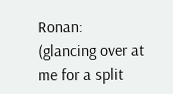Ronan:  (glancing over at me for a split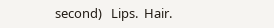second)   Lips.  Hair.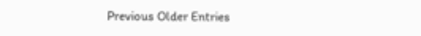Previous Older Entries